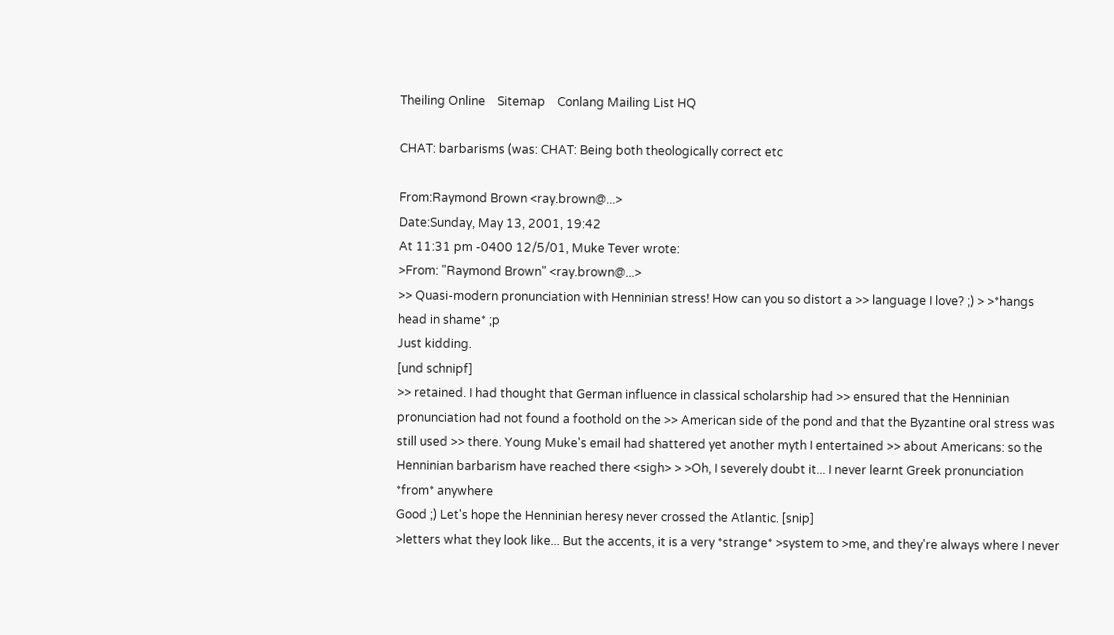Theiling Online    Sitemap    Conlang Mailing List HQ

CHAT: barbarisms (was: CHAT: Being both theologically correct etc

From:Raymond Brown <ray.brown@...>
Date:Sunday, May 13, 2001, 19:42
At 11:31 pm -0400 12/5/01, Muke Tever wrote:
>From: "Raymond Brown" <ray.brown@...>
>> Quasi-modern pronunciation with Henninian stress! How can you so distort a >> language I love? ;) > >*hangs head in shame* ;p
Just kidding.
[und schnipf]
>> retained. I had thought that German influence in classical scholarship had >> ensured that the Henninian pronunciation had not found a foothold on the >> American side of the pond and that the Byzantine oral stress was still used >> there. Young Muke's email had shattered yet another myth I entertained >> about Americans: so the Henninian barbarism have reached there <sigh> > >Oh, I severely doubt it... I never learnt Greek pronunciation *from* anywhere
Good ;) Let's hope the Henninian heresy never crossed the Atlantic. [snip]
>letters what they look like... But the accents, it is a very *strange* >system to >me, and they're always where I never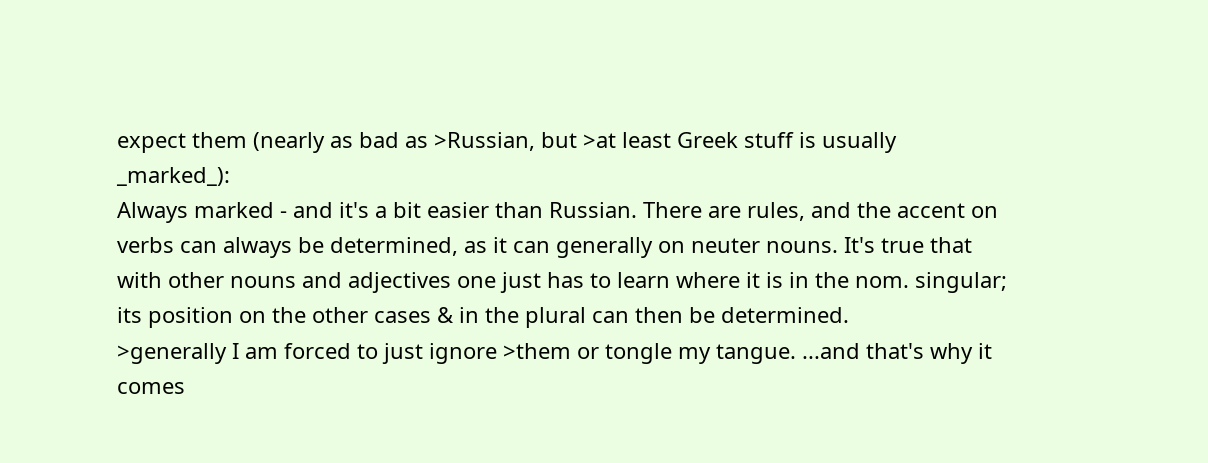expect them (nearly as bad as >Russian, but >at least Greek stuff is usually _marked_):
Always marked - and it's a bit easier than Russian. There are rules, and the accent on verbs can always be determined, as it can generally on neuter nouns. It's true that with other nouns and adjectives one just has to learn where it is in the nom. singular; its position on the other cases & in the plural can then be determined.
>generally I am forced to just ignore >them or tongle my tangue. ...and that's why it comes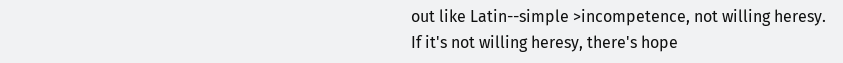out like Latin--simple >incompetence, not willing heresy.
If it's not willing heresy, there's hope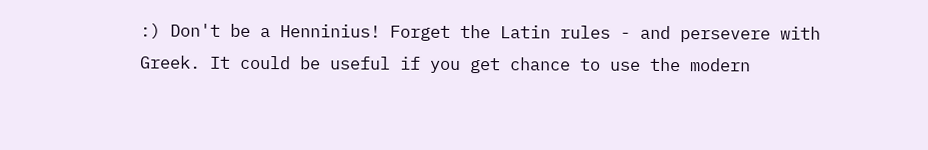:) Don't be a Henninius! Forget the Latin rules - and persevere with Greek. It could be useful if you get chance to use the modern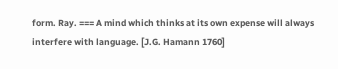form. Ray. === A mind which thinks at its own expense will always interfere with language. [J.G. Hamann 1760]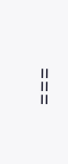===